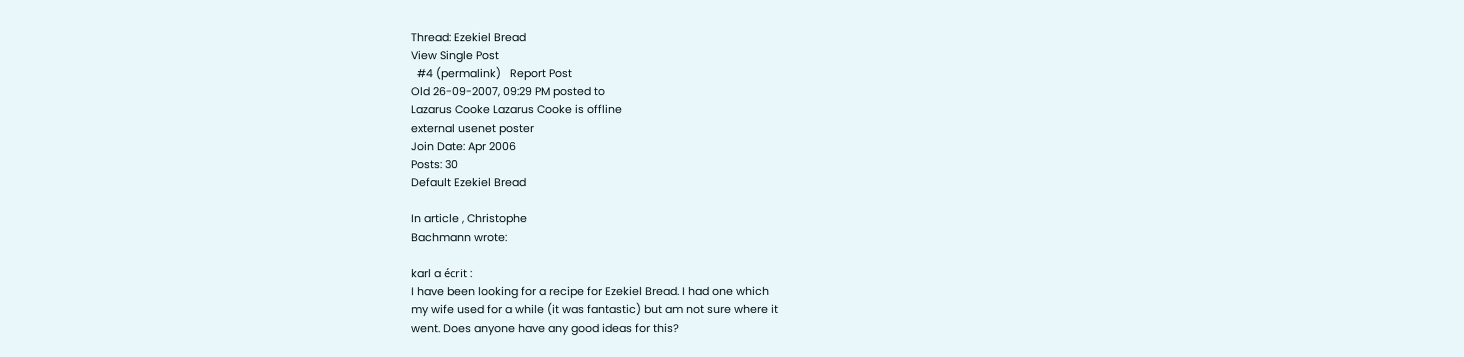Thread: Ezekiel Bread
View Single Post
  #4 (permalink)   Report Post
Old 26-09-2007, 09:29 PM posted to
Lazarus Cooke Lazarus Cooke is offline
external usenet poster
Join Date: Apr 2006
Posts: 30
Default Ezekiel Bread

In article , Christophe
Bachmann wrote:

karl a écrit :
I have been looking for a recipe for Ezekiel Bread. I had one which
my wife used for a while (it was fantastic) but am not sure where it
went. Does anyone have any good ideas for this?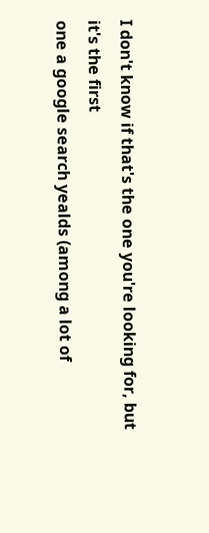I don't know if that's the one you're looking for, but it's the first
one a google search yealds (among a lot of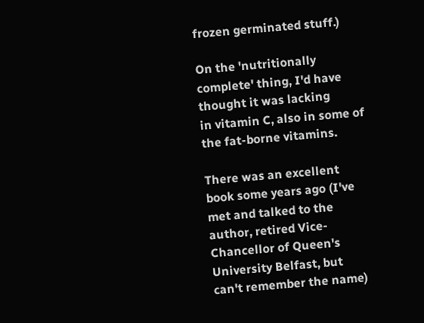frozen germinated stuff.)

On the 'nutritionally complete' thing, I'd have thought it was lacking
in vitamin C, also in some of the fat-borne vitamins.

There was an excellent book some years ago (I've met and talked to the
author, retired Vice- Chancellor of Queen's University Belfast, but
can't remember the name)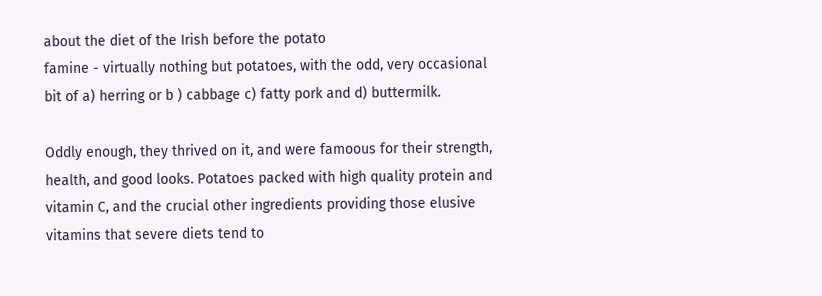about the diet of the Irish before the potato
famine - virtually nothing but potatoes, with the odd, very occasional
bit of a) herring or b ) cabbage c) fatty pork and d) buttermilk.

Oddly enough, they thrived on it, and were famoous for their strength,
health, and good looks. Potatoes packed with high quality protein and
vitamin C, and the crucial other ingredients providing those elusive
vitamins that severe diets tend to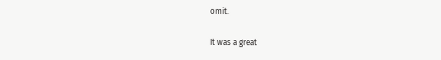omit.

It was a great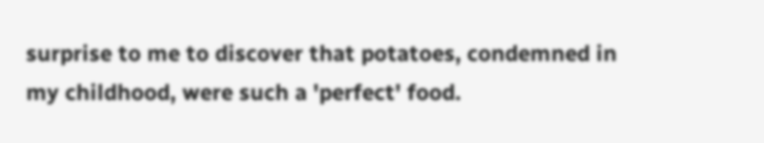surprise to me to discover that potatoes, condemned in
my childhood, were such a 'perfect' food.